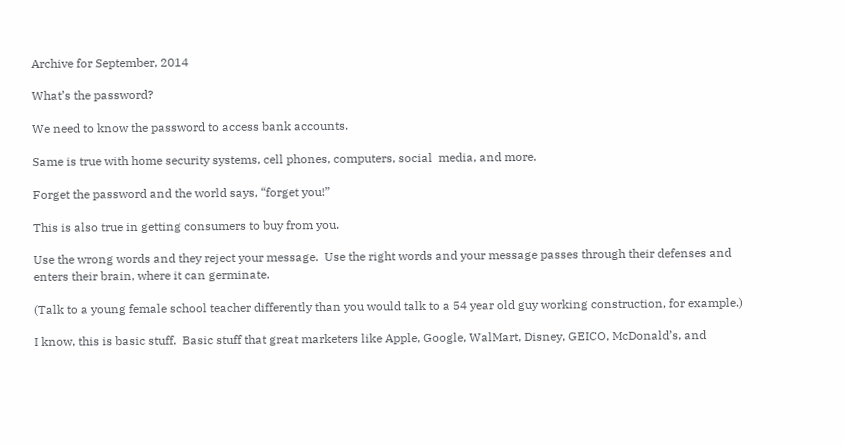Archive for September, 2014

What’s the password?

We need to know the password to access bank accounts.

Same is true with home security systems, cell phones, computers, social  media, and more.

Forget the password and the world says, “forget you!”

This is also true in getting consumers to buy from you.

Use the wrong words and they reject your message.  Use the right words and your message passes through their defenses and enters their brain, where it can germinate.

(Talk to a young female school teacher differently than you would talk to a 54 year old guy working construction, for example.)

I know, this is basic stuff.  Basic stuff that great marketers like Apple, Google, WalMart, Disney, GEICO, McDonald’s, and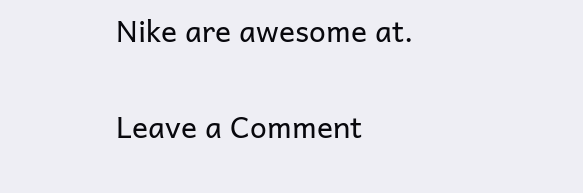Nike are awesome at.

Leave a Comment